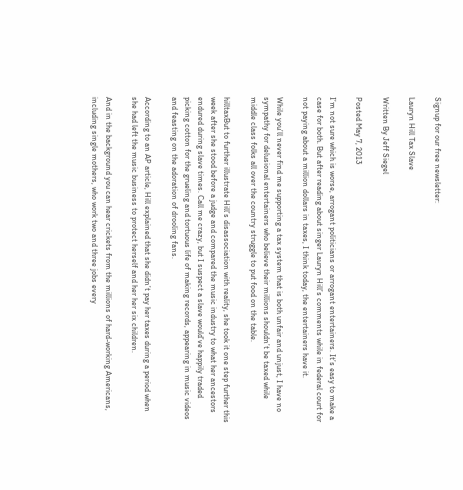Signup for our free newsletter:

Lauryn Hill Tax Slave

Written By Jeff Siegel

Posted May 7, 2013

I’m not sure which is worse, arrogant politicians or arrogant entertainers. It’s easy to make a case for both. But after reading about singer Lauryn Hill’s comments while in federal court for not paying about a million dollars in taxes, I think today, the entertainers have it.

While you’ll never find me supporting a tax system that is both unfair and unjust, I have no sympathy for delusional entertainers who believe their millions shouldn’t be taxed while middle class folks all over the country struggle to put food on the table.

hilltaxBut to further illustrate Hill’s disassociation with reality, she took it one step further this week after she stood before a judge and compared the music industry to what her ancestors endured during slave times. Call me crazy, but I suspect a slave would’ve happily traded picking cotton for the grueling and tortuous life of making records, appearing in music videos and feasting on the adoration of drooling fans.

According to an AP article, Hill explained that she didn’t pay her taxes during a period when she had left the music business to protect herself and her her six children.

And in the background you can hear crickets from the millions of hard-working Americans, including single mothers, who work two and three jobs every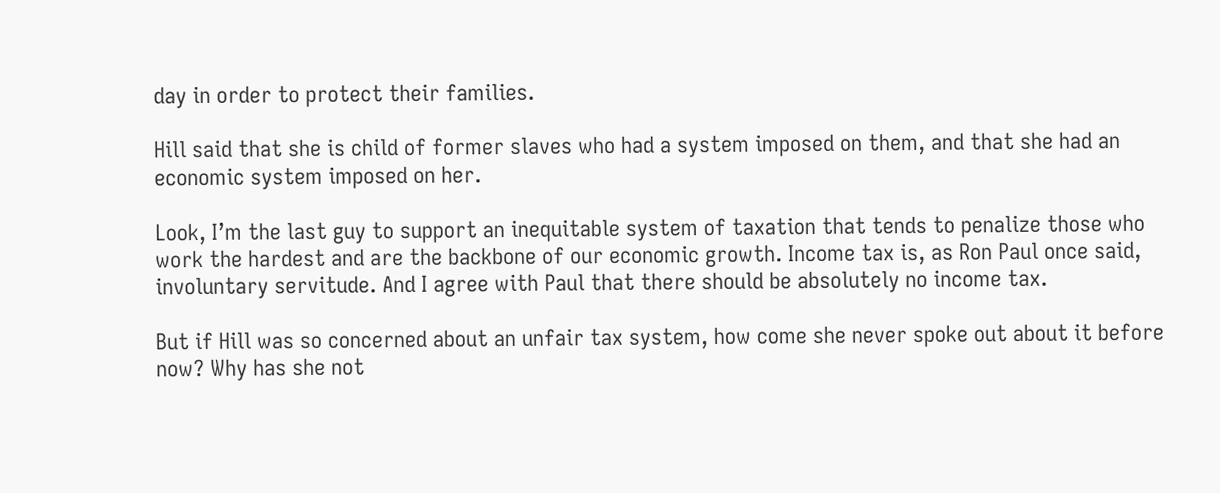day in order to protect their families.

Hill said that she is child of former slaves who had a system imposed on them, and that she had an economic system imposed on her.

Look, I’m the last guy to support an inequitable system of taxation that tends to penalize those who work the hardest and are the backbone of our economic growth. Income tax is, as Ron Paul once said, involuntary servitude. And I agree with Paul that there should be absolutely no income tax.

But if Hill was so concerned about an unfair tax system, how come she never spoke out about it before now? Why has she not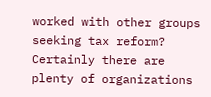worked with other groups seeking tax reform? Certainly there are plenty of organizations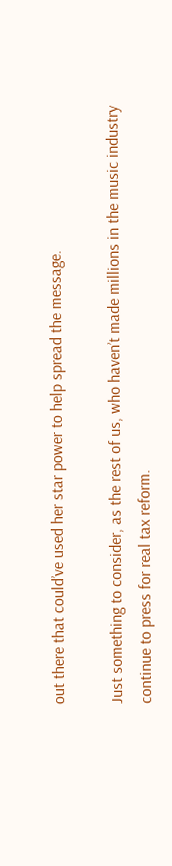out there that could’ve used her star power to help spread the message.

Just something to consider, as the rest of us, who haven’t made millions in the music industry continue to press for real tax reform.